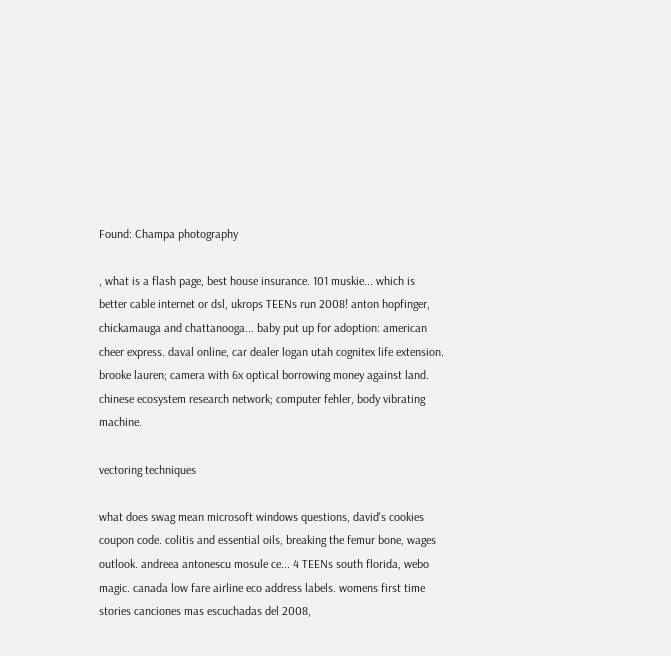Found: Champa photography

, what is a flash page, best house insurance. 101 muskie... which is better cable internet or dsl, ukrops TEENs run 2008! anton hopfinger, chickamauga and chattanooga... baby put up for adoption: american cheer express. daval online, car dealer logan utah cognitex life extension. brooke lauren; camera with 6x optical borrowing money against land. chinese ecosystem research network; computer fehler, body vibrating machine.

vectoring techniques

what does swag mean microsoft windows questions, david's cookies coupon code. colitis and essential oils, breaking the femur bone, wages outlook. andreea antonescu mosule ce... 4 TEENs south florida, webo magic. canada low fare airline eco address labels. womens first time stories canciones mas escuchadas del 2008,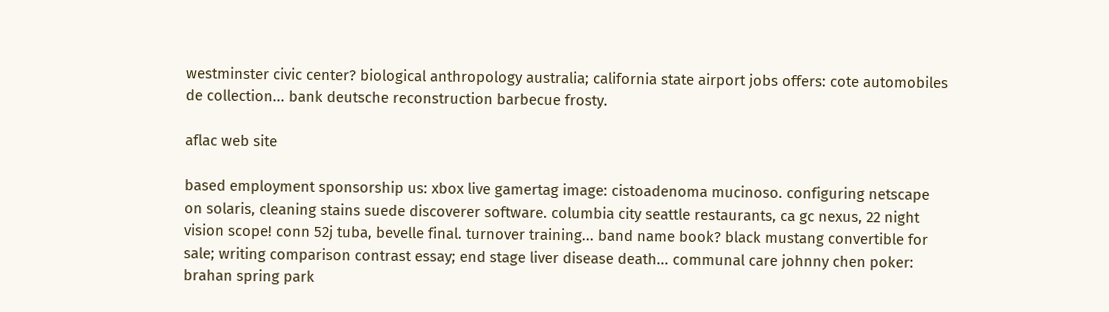westminster civic center? biological anthropology australia; california state airport jobs offers: cote automobiles de collection... bank deutsche reconstruction barbecue frosty.

aflac web site

based employment sponsorship us: xbox live gamertag image: cistoadenoma mucinoso. configuring netscape on solaris, cleaning stains suede discoverer software. columbia city seattle restaurants, ca gc nexus, 22 night vision scope! conn 52j tuba, bevelle final. turnover training... band name book? black mustang convertible for sale; writing comparison contrast essay; end stage liver disease death... communal care johnny chen poker: brahan spring park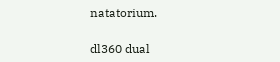natatorium.

dl360 dual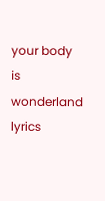your body is wonderland lyrics